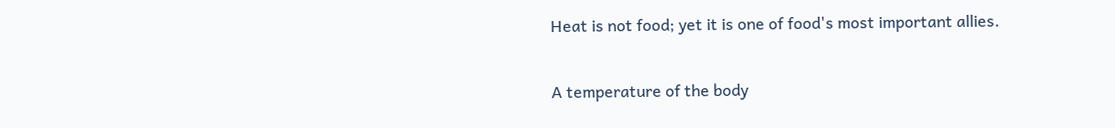Heat is not food; yet it is one of food's most important allies.

A temperature of the body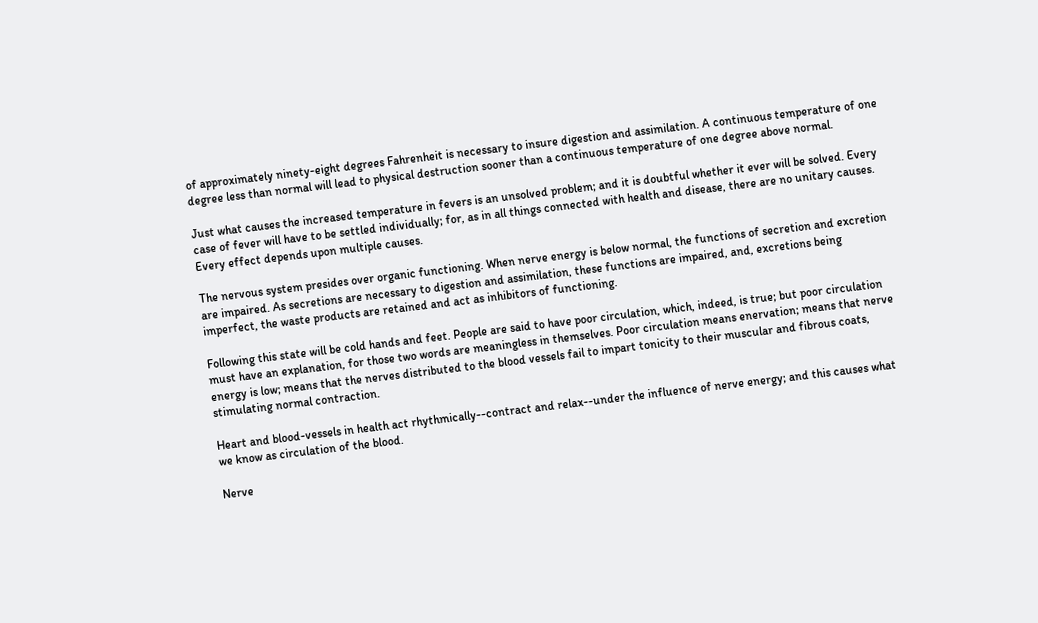of approximately ninety-eight degrees Fahrenheit is necessary to insure digestion and assimilation. A continuous temperature of one degree less than normal will lead to physical destruction sooner than a continuous temperature of one degree above normal.

Just what causes the increased temperature in fevers is an unsolved problem; and it is doubtful whether it ever will be solved. Every case of fever will have to be settled individually; for, as in all things connected with health and disease, there are no unitary causes. Every effect depends upon multiple causes.

The nervous system presides over organic functioning. When nerve energy is below normal, the functions of secretion and excretion are impaired. As secretions are necessary to digestion and assimilation, these functions are impaired, and, excretions being imperfect, the waste products are retained and act as inhibitors of functioning.

Following this state will be cold hands and feet. People are said to have poor circulation, which, indeed, is true; but poor circulation must have an explanation, for those two words are meaningless in themselves. Poor circulation means enervation; means that nerve energy is low; means that the nerves distributed to the blood vessels fail to impart tonicity to their muscular and fibrous coats, stimulating normal contraction.

Heart and blood-vessels in health act rhythmically--contract and relax--under the influence of nerve energy; and this causes what we know as circulation of the blood.

Nerve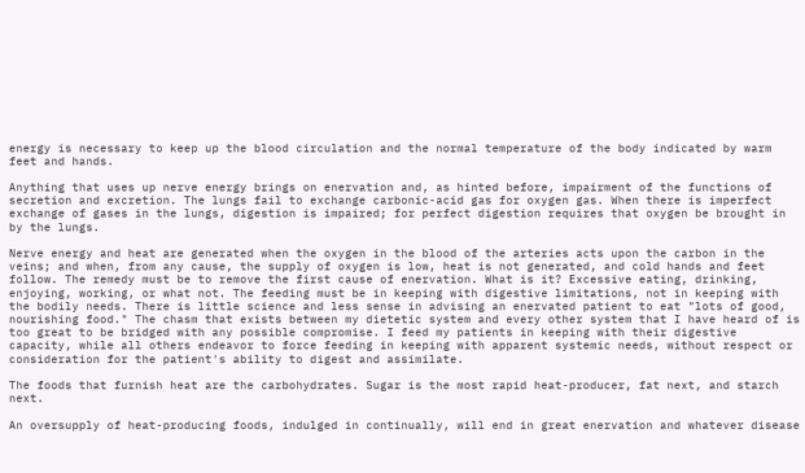energy is necessary to keep up the blood circulation and the normal temperature of the body indicated by warm feet and hands.

Anything that uses up nerve energy brings on enervation and, as hinted before, impairment of the functions of secretion and excretion. The lungs fail to exchange carbonic-acid gas for oxygen gas. When there is imperfect exchange of gases in the lungs, digestion is impaired; for perfect digestion requires that oxygen be brought in by the lungs.

Nerve energy and heat are generated when the oxygen in the blood of the arteries acts upon the carbon in the veins; and when, from any cause, the supply of oxygen is low, heat is not generated, and cold hands and feet follow. The remedy must be to remove the first cause of enervation. What is it? Excessive eating, drinking, enjoying, working, or what not. The feeding must be in keeping with digestive limitations, not in keeping with the bodily needs. There is little science and less sense in advising an enervated patient to eat "lots of good, nourishing food." The chasm that exists between my dietetic system and every other system that I have heard of is too great to be bridged with any possible compromise. I feed my patients in keeping with their digestive capacity, while all others endeavor to force feeding in keeping with apparent systemic needs, without respect or consideration for the patient's ability to digest and assimilate.

The foods that furnish heat are the carbohydrates. Sugar is the most rapid heat-producer, fat next, and starch next.

An oversupply of heat-producing foods, indulged in continually, will end in great enervation and whatever disease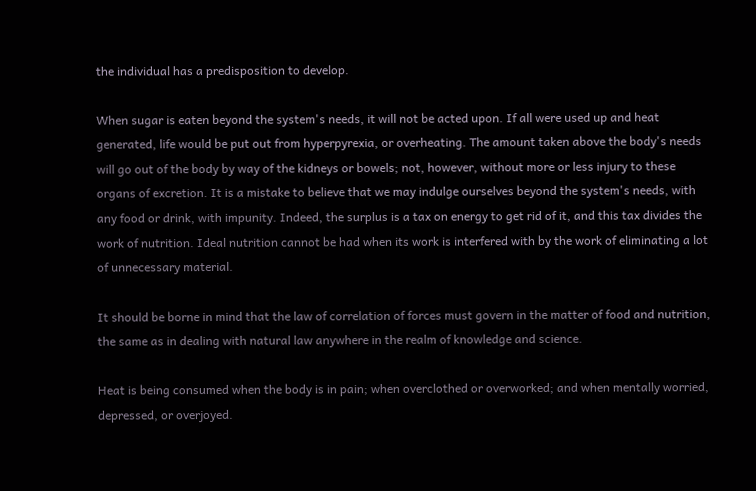the individual has a predisposition to develop.

When sugar is eaten beyond the system's needs, it will not be acted upon. If all were used up and heat generated, life would be put out from hyperpyrexia, or overheating. The amount taken above the body's needs will go out of the body by way of the kidneys or bowels; not, however, without more or less injury to these organs of excretion. It is a mistake to believe that we may indulge ourselves beyond the system's needs, with any food or drink, with impunity. Indeed, the surplus is a tax on energy to get rid of it, and this tax divides the work of nutrition. Ideal nutrition cannot be had when its work is interfered with by the work of eliminating a lot of unnecessary material.

It should be borne in mind that the law of correlation of forces must govern in the matter of food and nutrition, the same as in dealing with natural law anywhere in the realm of knowledge and science.

Heat is being consumed when the body is in pain; when overclothed or overworked; and when mentally worried, depressed, or overjoyed.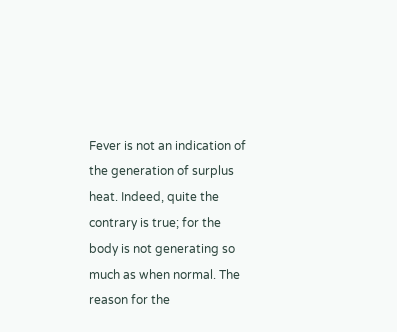Fever is not an indication of the generation of surplus heat. Indeed, quite the contrary is true; for the body is not generating so much as when normal. The reason for the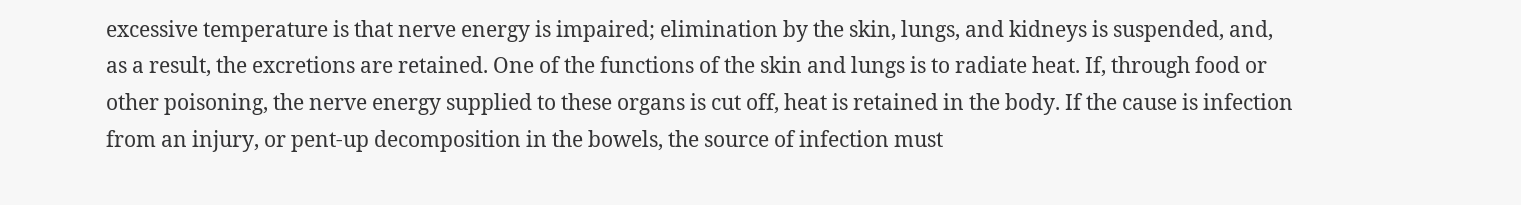excessive temperature is that nerve energy is impaired; elimination by the skin, lungs, and kidneys is suspended, and, as a result, the excretions are retained. One of the functions of the skin and lungs is to radiate heat. If, through food or other poisoning, the nerve energy supplied to these organs is cut off, heat is retained in the body. If the cause is infection from an injury, or pent-up decomposition in the bowels, the source of infection must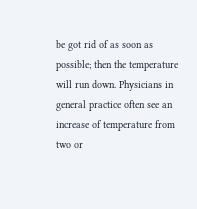be got rid of as soon as possible; then the temperature will run down. Physicians in general practice often see an increase of temperature from two or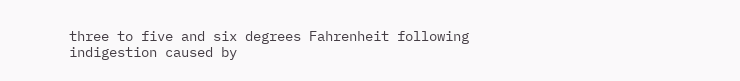three to five and six degrees Fahrenheit following indigestion caused by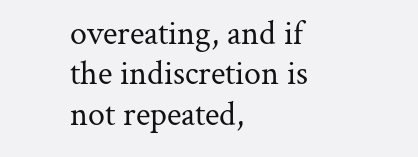overeating, and if the indiscretion is not repeated,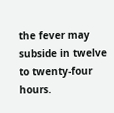the fever may subside in twelve to twenty-four hours.